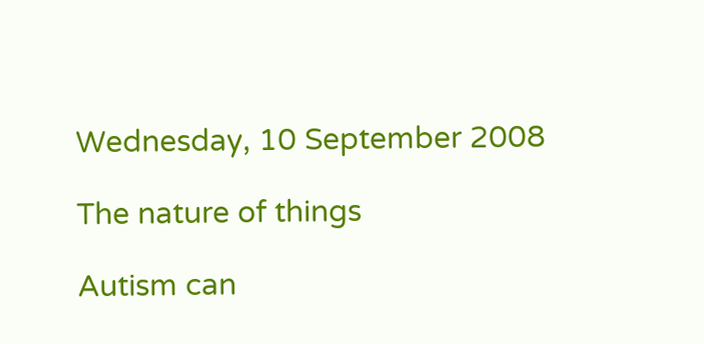Wednesday, 10 September 2008

The nature of things

Autism can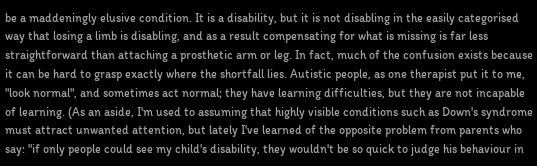be a maddeningly elusive condition. It is a disability, but it is not disabling in the easily categorised way that losing a limb is disabling, and as a result compensating for what is missing is far less straightforward than attaching a prosthetic arm or leg. In fact, much of the confusion exists because it can be hard to grasp exactly where the shortfall lies. Autistic people, as one therapist put it to me, "look normal", and sometimes act normal; they have learning difficulties, but they are not incapable of learning. (As an aside, I'm used to assuming that highly visible conditions such as Down's syndrome must attract unwanted attention, but lately I've learned of the opposite problem from parents who say: "if only people could see my child's disability, they wouldn't be so quick to judge his behaviour in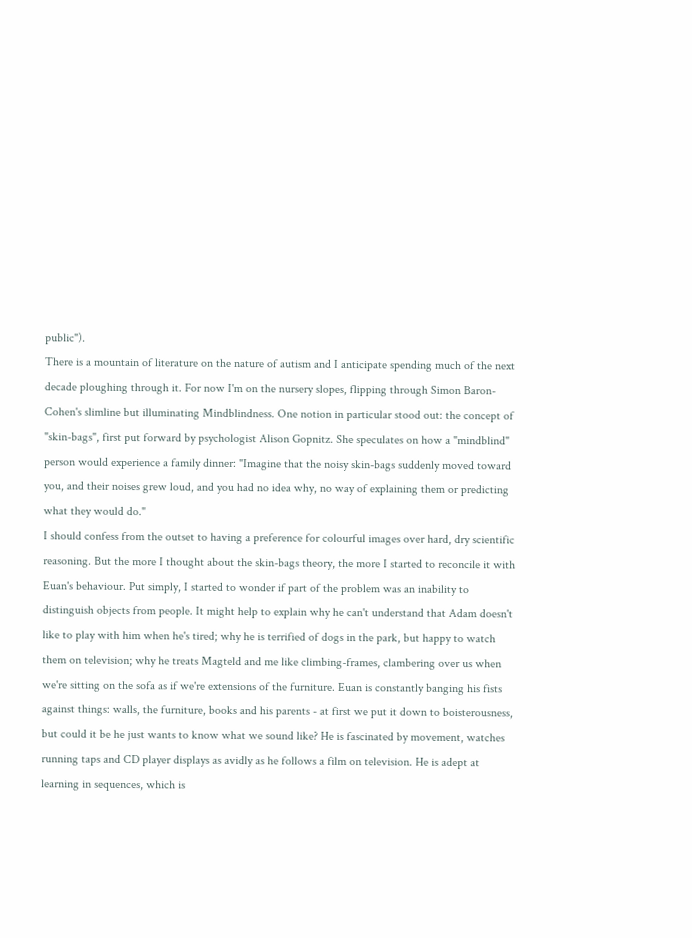public").
There is a mountain of literature on the nature of autism and I anticipate spending much of the next decade ploughing through it. For now I'm on the nursery slopes, flipping through Simon Baron-Cohen's slimline but illuminating Mindblindness. One notion in particular stood out: the concept of "skin-bags", first put forward by psychologist Alison Gopnitz. She speculates on how a "mindblind" person would experience a family dinner: "Imagine that the noisy skin-bags suddenly moved toward you, and their noises grew loud, and you had no idea why, no way of explaining them or predicting what they would do."
I should confess from the outset to having a preference for colourful images over hard, dry scientific reasoning. But the more I thought about the skin-bags theory, the more I started to reconcile it with Euan's behaviour. Put simply, I started to wonder if part of the problem was an inability to distinguish objects from people. It might help to explain why he can't understand that Adam doesn't like to play with him when he's tired; why he is terrified of dogs in the park, but happy to watch them on television; why he treats Magteld and me like climbing-frames, clambering over us when we're sitting on the sofa as if we're extensions of the furniture. Euan is constantly banging his fists against things: walls, the furniture, books and his parents - at first we put it down to boisterousness, but could it be he just wants to know what we sound like? He is fascinated by movement, watches running taps and CD player displays as avidly as he follows a film on television. He is adept at learning in sequences, which is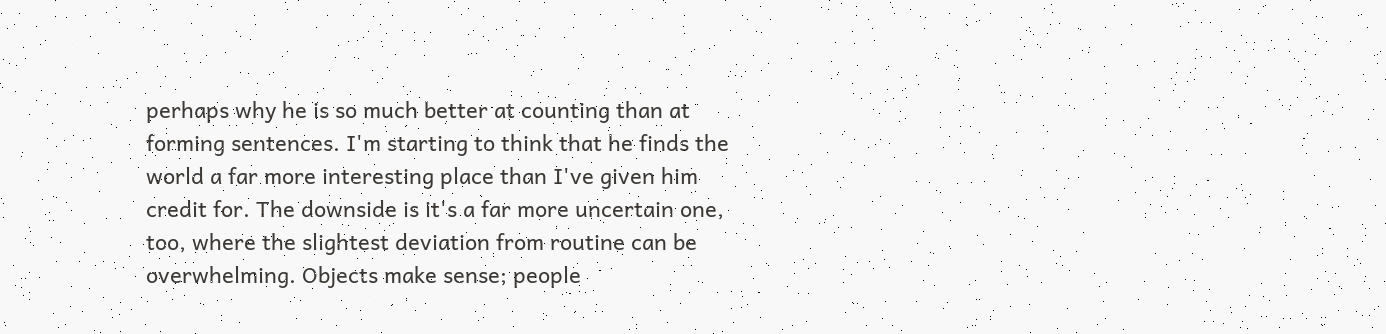perhaps why he is so much better at counting than at forming sentences. I'm starting to think that he finds the world a far more interesting place than I've given him credit for. The downside is it's a far more uncertain one, too, where the slightest deviation from routine can be overwhelming. Objects make sense; people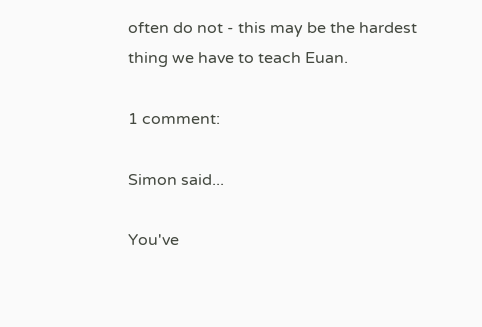often do not - this may be the hardest thing we have to teach Euan.

1 comment:

Simon said...

You've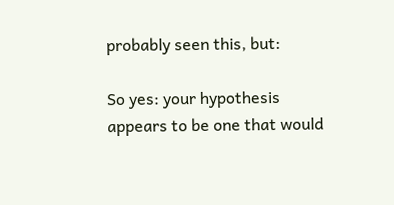probably seen this, but:

So yes: your hypothesis appears to be one that would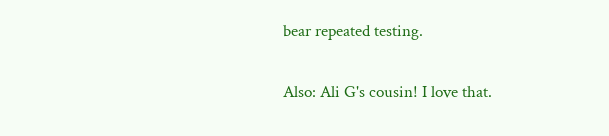bear repeated testing.

Also: Ali G's cousin! I love that.